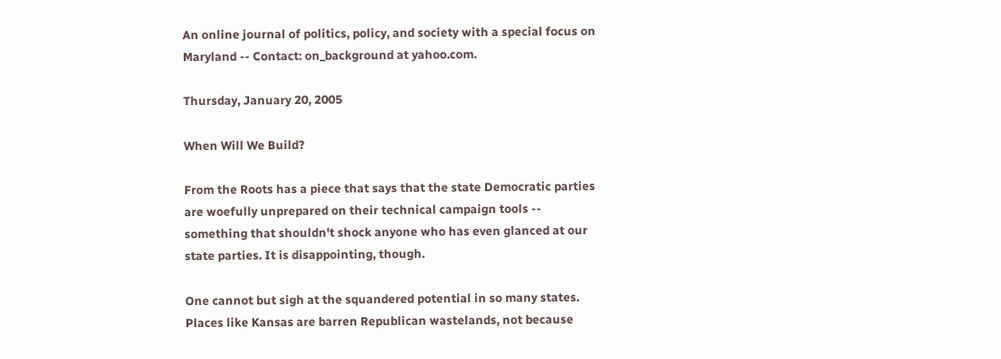An online journal of politics, policy, and society with a special focus on Maryland -- Contact: on_background at yahoo.com.

Thursday, January 20, 2005

When Will We Build?

From the Roots has a piece that says that the state Democratic parties are woefully unprepared on their technical campaign tools -- something that shouldn't shock anyone who has even glanced at our state parties. It is disappointing, though.

One cannot but sigh at the squandered potential in so many states. Places like Kansas are barren Republican wastelands, not because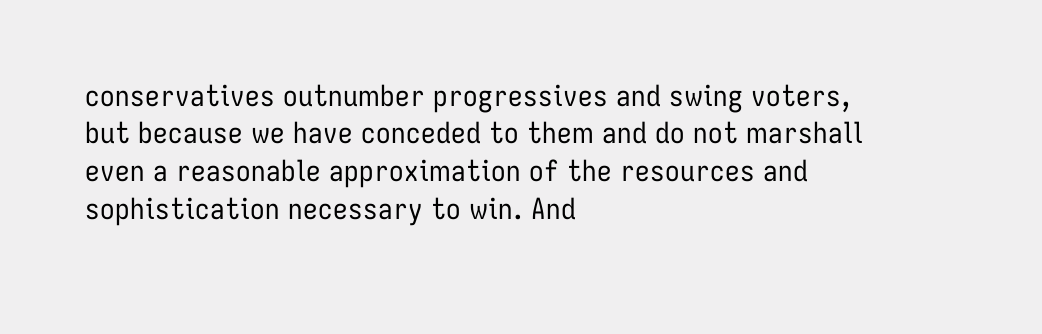conservatives outnumber progressives and swing voters, but because we have conceded to them and do not marshall even a reasonable approximation of the resources and sophistication necessary to win. And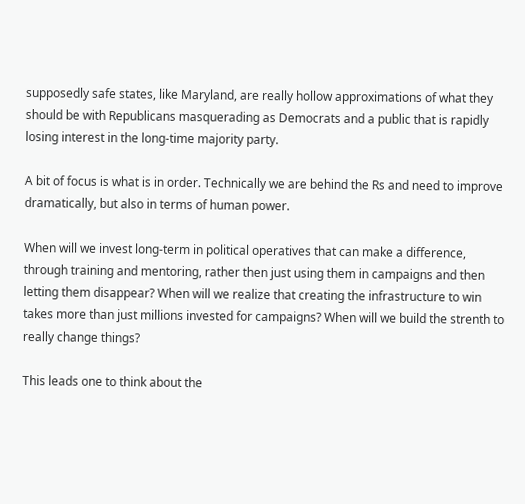supposedly safe states, like Maryland, are really hollow approximations of what they should be with Republicans masquerading as Democrats and a public that is rapidly losing interest in the long-time majority party.

A bit of focus is what is in order. Technically we are behind the Rs and need to improve dramatically, but also in terms of human power.

When will we invest long-term in political operatives that can make a difference, through training and mentoring, rather then just using them in campaigns and then letting them disappear? When will we realize that creating the infrastructure to win takes more than just millions invested for campaigns? When will we build the strenth to really change things?

This leads one to think about the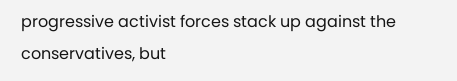progressive activist forces stack up against the conservatives, but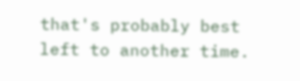that's probably best left to another time.